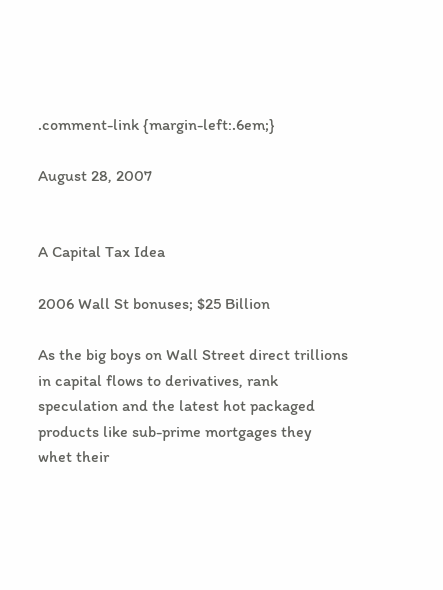.comment-link {margin-left:.6em;}

August 28, 2007


A Capital Tax Idea

2006 Wall St bonuses; $25 Billion

As the big boys on Wall Street direct trillions in capital flows to derivatives, rank speculation and the latest hot packaged products like sub-prime mortgages they whet their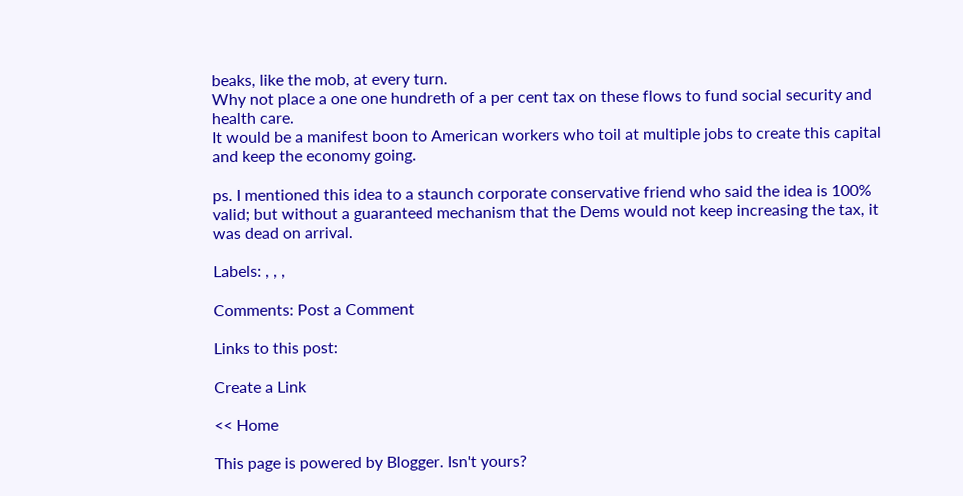beaks, like the mob, at every turn.
Why not place a one one hundreth of a per cent tax on these flows to fund social security and health care.
It would be a manifest boon to American workers who toil at multiple jobs to create this capital and keep the economy going.

ps. I mentioned this idea to a staunch corporate conservative friend who said the idea is 100% valid; but without a guaranteed mechanism that the Dems would not keep increasing the tax, it was dead on arrival.

Labels: , , ,

Comments: Post a Comment

Links to this post:

Create a Link

<< Home

This page is powered by Blogger. Isn't yours?